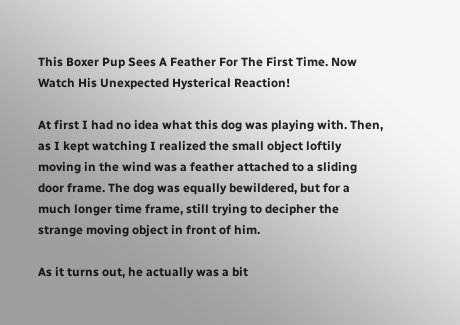This Boxer Pup Sees A Feather For The First Time. Now Watch His Unexpected Hysterical Reaction!

At first I had no idea what this dog was playing with. Then, as I kept watching I realized the small object loftily moving in the wind was a feather attached to a sliding door frame. The dog was equally bewildered, but for a much longer time frame, still trying to decipher the strange moving object in front of him.

As it turns out, he actually was a bit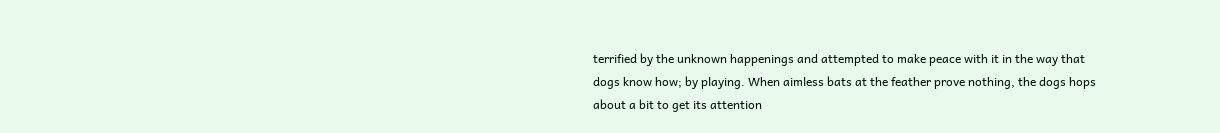terrified by the unknown happenings and attempted to make peace with it in the way that dogs know how; by playing. When aimless bats at the feather prove nothing, the dogs hops about a bit to get its attention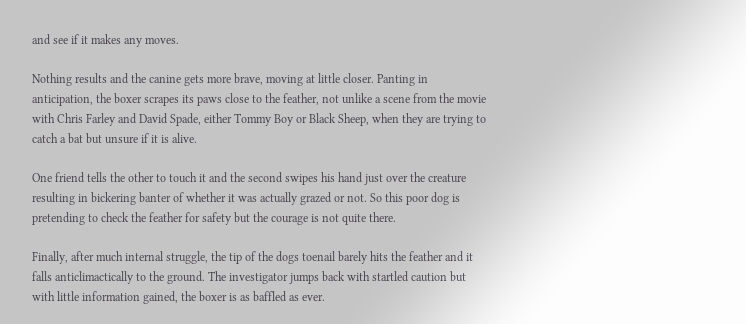and see if it makes any moves.

Nothing results and the canine gets more brave, moving at little closer. Panting in anticipation, the boxer scrapes its paws close to the feather, not unlike a scene from the movie with Chris Farley and David Spade, either Tommy Boy or Black Sheep, when they are trying to catch a bat but unsure if it is alive.

One friend tells the other to touch it and the second swipes his hand just over the creature resulting in bickering banter of whether it was actually grazed or not. So this poor dog is pretending to check the feather for safety but the courage is not quite there.

Finally, after much internal struggle, the tip of the dogs toenail barely hits the feather and it falls anticlimactically to the ground. The investigator jumps back with startled caution but with little information gained, the boxer is as baffled as ever.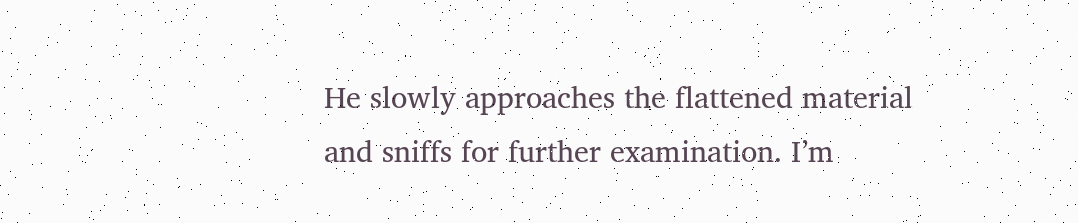He slowly approaches the flattened material and sniffs for further examination. I’m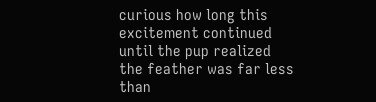curious how long this excitement continued until the pup realized the feather was far less than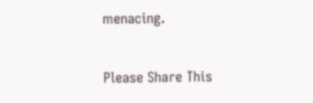menacing.

Please Share This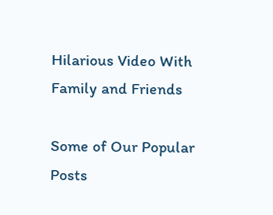Hilarious Video With Family and Friends

Some of Our Popular Posts